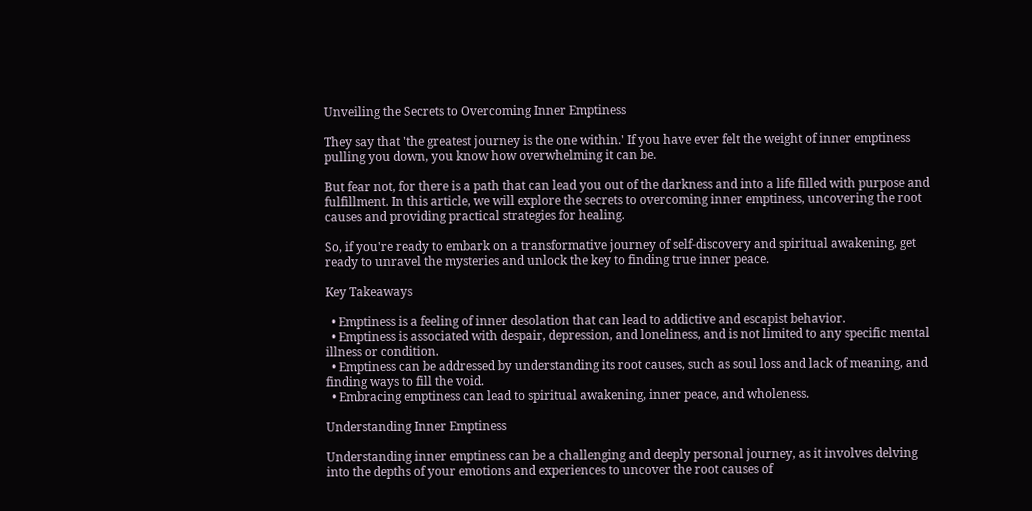Unveiling the Secrets to Overcoming Inner Emptiness

They say that 'the greatest journey is the one within.' If you have ever felt the weight of inner emptiness pulling you down, you know how overwhelming it can be.

But fear not, for there is a path that can lead you out of the darkness and into a life filled with purpose and fulfillment. In this article, we will explore the secrets to overcoming inner emptiness, uncovering the root causes and providing practical strategies for healing.

So, if you're ready to embark on a transformative journey of self-discovery and spiritual awakening, get ready to unravel the mysteries and unlock the key to finding true inner peace.

Key Takeaways

  • Emptiness is a feeling of inner desolation that can lead to addictive and escapist behavior.
  • Emptiness is associated with despair, depression, and loneliness, and is not limited to any specific mental illness or condition.
  • Emptiness can be addressed by understanding its root causes, such as soul loss and lack of meaning, and finding ways to fill the void.
  • Embracing emptiness can lead to spiritual awakening, inner peace, and wholeness.

Understanding Inner Emptiness

Understanding inner emptiness can be a challenging and deeply personal journey, as it involves delving into the depths of your emotions and experiences to uncover the root causes of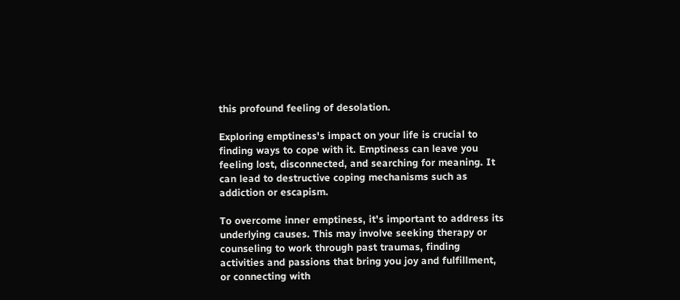this profound feeling of desolation.

Exploring emptiness's impact on your life is crucial to finding ways to cope with it. Emptiness can leave you feeling lost, disconnected, and searching for meaning. It can lead to destructive coping mechanisms such as addiction or escapism.

To overcome inner emptiness, it's important to address its underlying causes. This may involve seeking therapy or counseling to work through past traumas, finding activities and passions that bring you joy and fulfillment, or connecting with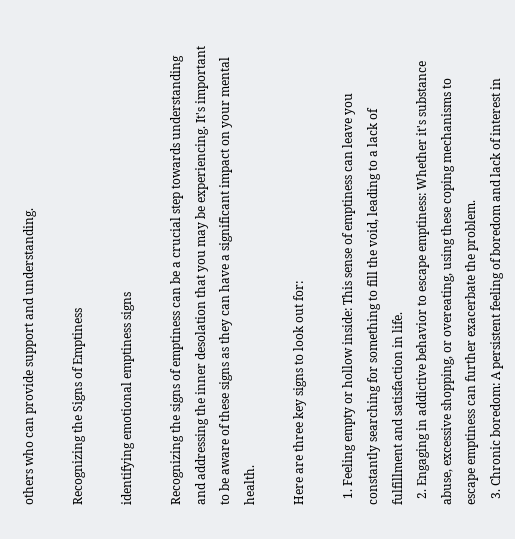others who can provide support and understanding.

Recognizing the Signs of Emptiness

identifying emotional emptiness signs

Recognizing the signs of emptiness can be a crucial step towards understanding and addressing the inner desolation that you may be experiencing. It's important to be aware of these signs as they can have a significant impact on your mental health.

Here are three key signs to look out for:

  1. Feeling empty or hollow inside: This sense of emptiness can leave you constantly searching for something to fill the void, leading to a lack of fulfillment and satisfaction in life.
  2. Engaging in addictive behavior to escape emptiness: Whether it's substance abuse, excessive shopping, or overeating, using these coping mechanisms to escape emptiness can further exacerbate the problem.
  3. Chronic boredom: A persistent feeling of boredom and lack of interest in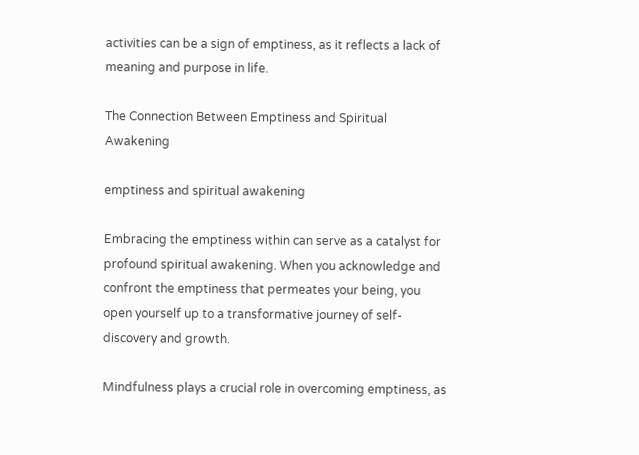activities can be a sign of emptiness, as it reflects a lack of meaning and purpose in life.

The Connection Between Emptiness and Spiritual Awakening

emptiness and spiritual awakening

Embracing the emptiness within can serve as a catalyst for profound spiritual awakening. When you acknowledge and confront the emptiness that permeates your being, you open yourself up to a transformative journey of self-discovery and growth.

Mindfulness plays a crucial role in overcoming emptiness, as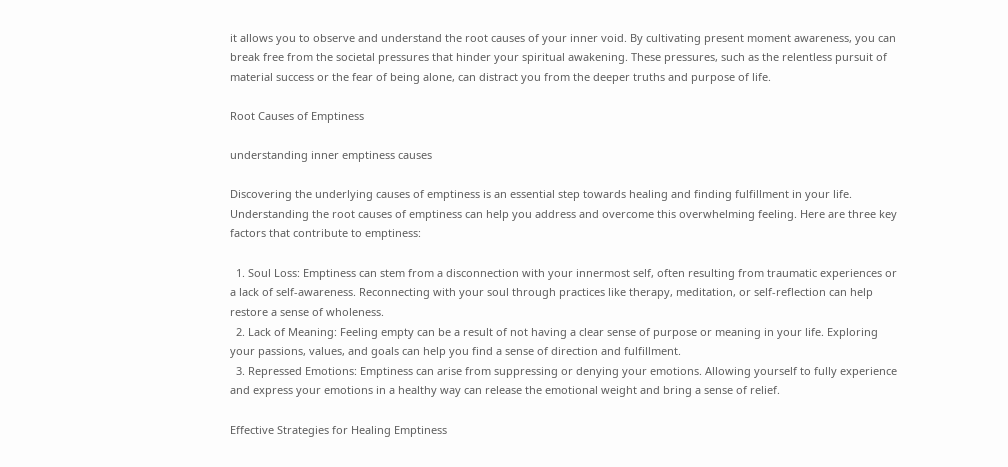it allows you to observe and understand the root causes of your inner void. By cultivating present moment awareness, you can break free from the societal pressures that hinder your spiritual awakening. These pressures, such as the relentless pursuit of material success or the fear of being alone, can distract you from the deeper truths and purpose of life.

Root Causes of Emptiness

understanding inner emptiness causes

Discovering the underlying causes of emptiness is an essential step towards healing and finding fulfillment in your life. Understanding the root causes of emptiness can help you address and overcome this overwhelming feeling. Here are three key factors that contribute to emptiness:

  1. Soul Loss: Emptiness can stem from a disconnection with your innermost self, often resulting from traumatic experiences or a lack of self-awareness. Reconnecting with your soul through practices like therapy, meditation, or self-reflection can help restore a sense of wholeness.
  2. Lack of Meaning: Feeling empty can be a result of not having a clear sense of purpose or meaning in your life. Exploring your passions, values, and goals can help you find a sense of direction and fulfillment.
  3. Repressed Emotions: Emptiness can arise from suppressing or denying your emotions. Allowing yourself to fully experience and express your emotions in a healthy way can release the emotional weight and bring a sense of relief.

Effective Strategies for Healing Emptiness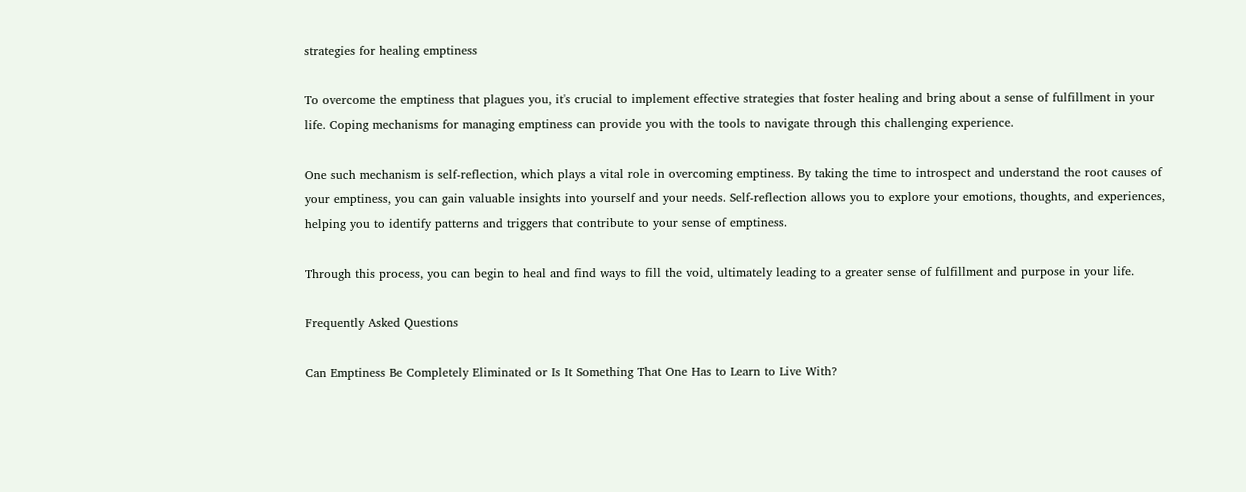strategies for healing emptiness

To overcome the emptiness that plagues you, it's crucial to implement effective strategies that foster healing and bring about a sense of fulfillment in your life. Coping mechanisms for managing emptiness can provide you with the tools to navigate through this challenging experience.

One such mechanism is self-reflection, which plays a vital role in overcoming emptiness. By taking the time to introspect and understand the root causes of your emptiness, you can gain valuable insights into yourself and your needs. Self-reflection allows you to explore your emotions, thoughts, and experiences, helping you to identify patterns and triggers that contribute to your sense of emptiness.

Through this process, you can begin to heal and find ways to fill the void, ultimately leading to a greater sense of fulfillment and purpose in your life.

Frequently Asked Questions

Can Emptiness Be Completely Eliminated or Is It Something That One Has to Learn to Live With?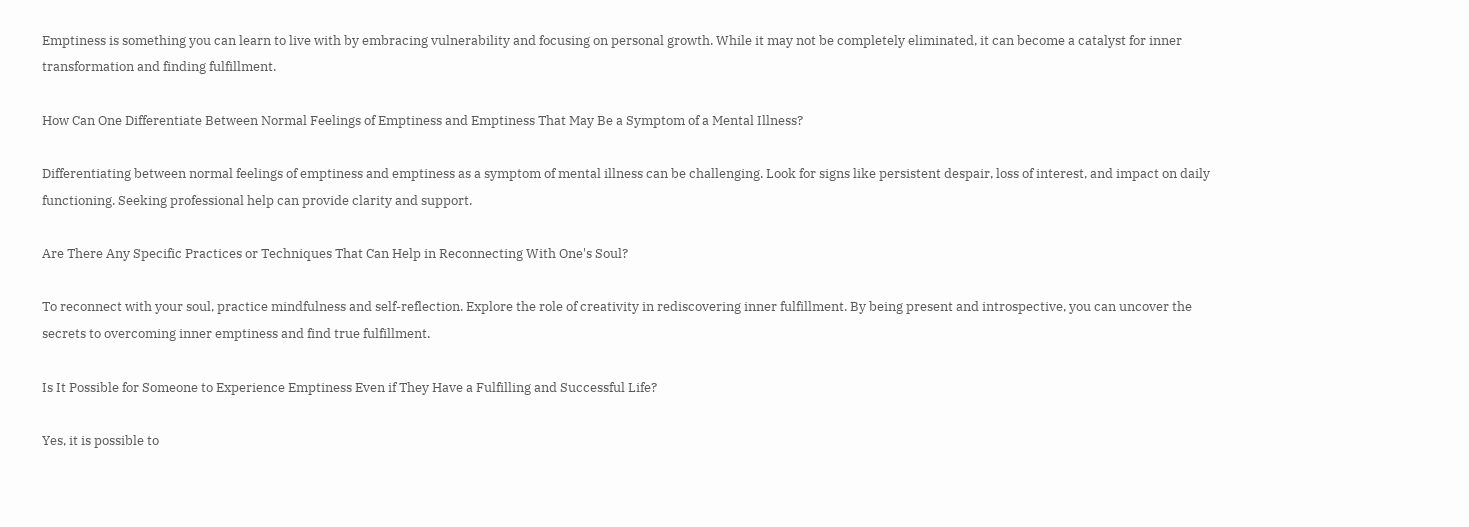Emptiness is something you can learn to live with by embracing vulnerability and focusing on personal growth. While it may not be completely eliminated, it can become a catalyst for inner transformation and finding fulfillment.

How Can One Differentiate Between Normal Feelings of Emptiness and Emptiness That May Be a Symptom of a Mental Illness?

Differentiating between normal feelings of emptiness and emptiness as a symptom of mental illness can be challenging. Look for signs like persistent despair, loss of interest, and impact on daily functioning. Seeking professional help can provide clarity and support.

Are There Any Specific Practices or Techniques That Can Help in Reconnecting With One's Soul?

To reconnect with your soul, practice mindfulness and self-reflection. Explore the role of creativity in rediscovering inner fulfillment. By being present and introspective, you can uncover the secrets to overcoming inner emptiness and find true fulfillment.

Is It Possible for Someone to Experience Emptiness Even if They Have a Fulfilling and Successful Life?

Yes, it is possible to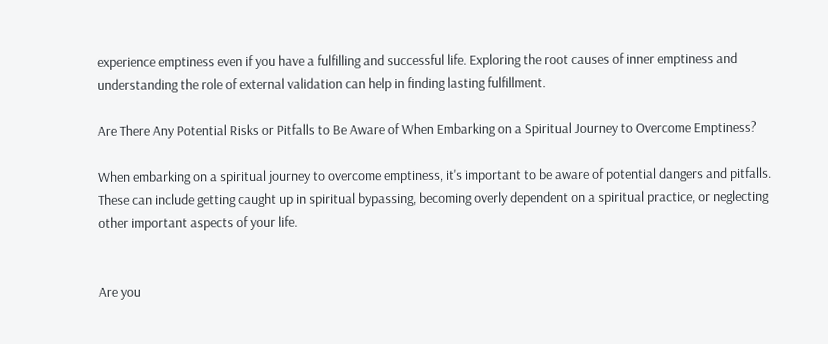experience emptiness even if you have a fulfilling and successful life. Exploring the root causes of inner emptiness and understanding the role of external validation can help in finding lasting fulfillment.

Are There Any Potential Risks or Pitfalls to Be Aware of When Embarking on a Spiritual Journey to Overcome Emptiness?

When embarking on a spiritual journey to overcome emptiness, it's important to be aware of potential dangers and pitfalls. These can include getting caught up in spiritual bypassing, becoming overly dependent on a spiritual practice, or neglecting other important aspects of your life.


Are you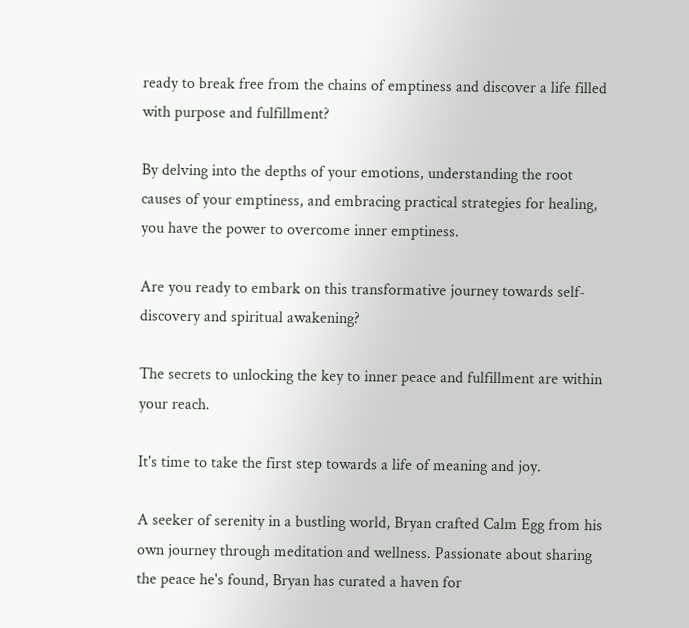ready to break free from the chains of emptiness and discover a life filled with purpose and fulfillment?

By delving into the depths of your emotions, understanding the root causes of your emptiness, and embracing practical strategies for healing, you have the power to overcome inner emptiness.

Are you ready to embark on this transformative journey towards self-discovery and spiritual awakening?

The secrets to unlocking the key to inner peace and fulfillment are within your reach.

It's time to take the first step towards a life of meaning and joy.

A seeker of serenity in a bustling world, Bryan crafted Calm Egg from his own journey through meditation and wellness. Passionate about sharing the peace he's found, Bryan has curated a haven for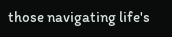those navigating life's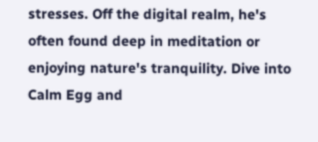stresses. Off the digital realm, he's often found deep in meditation or enjoying nature's tranquility. Dive into Calm Egg and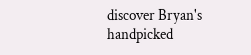discover Bryan's handpicked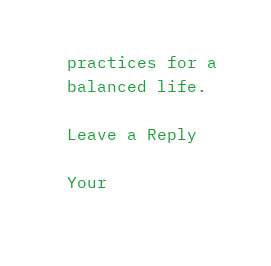practices for a balanced life.

Leave a Reply

Your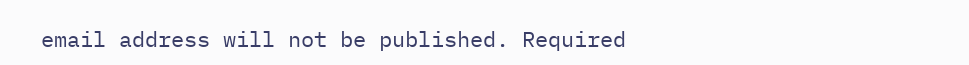email address will not be published. Required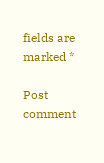fields are marked *

Post comment